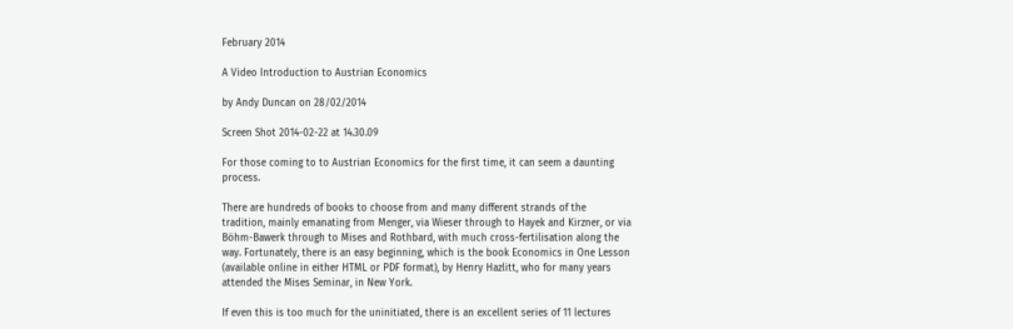February 2014

A Video Introduction to Austrian Economics

by Andy Duncan on 28/02/2014

Screen Shot 2014-02-22 at 14.30.09

For those coming to to Austrian Economics for the first time, it can seem a daunting process.

There are hundreds of books to choose from and many different strands of the tradition, mainly emanating from Menger, via Wieser through to Hayek and Kirzner, or via Böhm-Bawerk through to Mises and Rothbard, with much cross-fertilisation along the way. Fortunately, there is an easy beginning, which is the book Economics in One Lesson (available online in either HTML or PDF format), by Henry Hazlitt, who for many years attended the Mises Seminar, in New York.

If even this is too much for the uninitiated, there is an excellent series of 11 lectures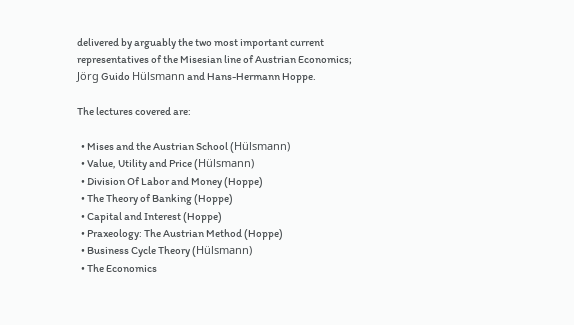delivered by arguably the two most important current representatives of the Misesian line of Austrian Economics; Jörg Guido Hülsmann and Hans-Hermann Hoppe.

The lectures covered are:

  • Mises and the Austrian School (Hülsmann)
  • Value, Utility and Price (Hülsmann)
  • Division Of Labor and Money (Hoppe)
  • The Theory of Banking (Hoppe)
  • Capital and Interest (Hoppe)
  • Praxeology: The Austrian Method (Hoppe)
  • Business Cycle Theory (Hülsmann)
  • The Economics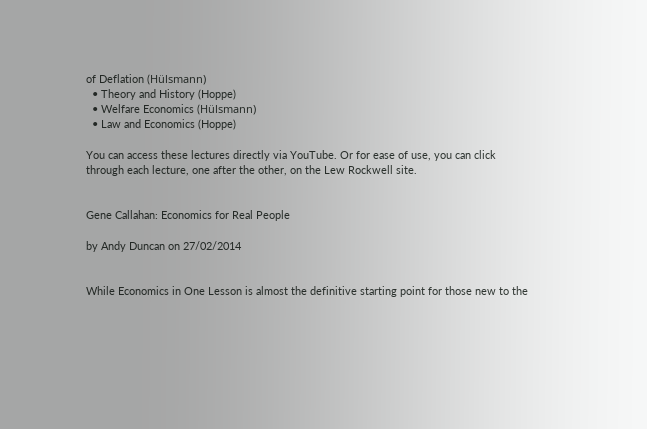of Deflation (Hülsmann)
  • Theory and History (Hoppe)
  • Welfare Economics (Hülsmann)
  • Law and Economics (Hoppe)

You can access these lectures directly via YouTube. Or for ease of use, you can click through each lecture, one after the other, on the Lew Rockwell site.


Gene Callahan: Economics for Real People

by Andy Duncan on 27/02/2014


While Economics in One Lesson is almost the definitive starting point for those new to the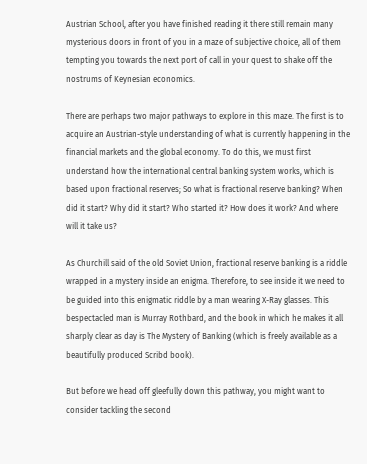Austrian School, after you have finished reading it there still remain many mysterious doors in front of you in a maze of subjective choice, all of them tempting you towards the next port of call in your quest to shake off the nostrums of Keynesian economics.

There are perhaps two major pathways to explore in this maze. The first is to acquire an Austrian-style understanding of what is currently happening in the financial markets and the global economy. To do this, we must first understand how the international central banking system works, which is based upon fractional reserves; So what is fractional reserve banking? When did it start? Why did it start? Who started it? How does it work? And where will it take us?

As Churchill said of the old Soviet Union, fractional reserve banking is a riddle wrapped in a mystery inside an enigma. Therefore, to see inside it we need to be guided into this enigmatic riddle by a man wearing X-Ray glasses. This bespectacled man is Murray Rothbard, and the book in which he makes it all sharply clear as day is The Mystery of Banking (which is freely available as a beautifully produced Scribd book).

But before we head off gleefully down this pathway, you might want to consider tackling the second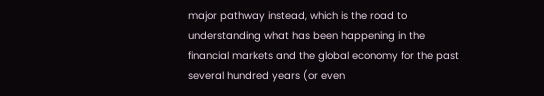major pathway instead, which is the road to understanding what has been happening in the financial markets and the global economy for the past several hundred years (or even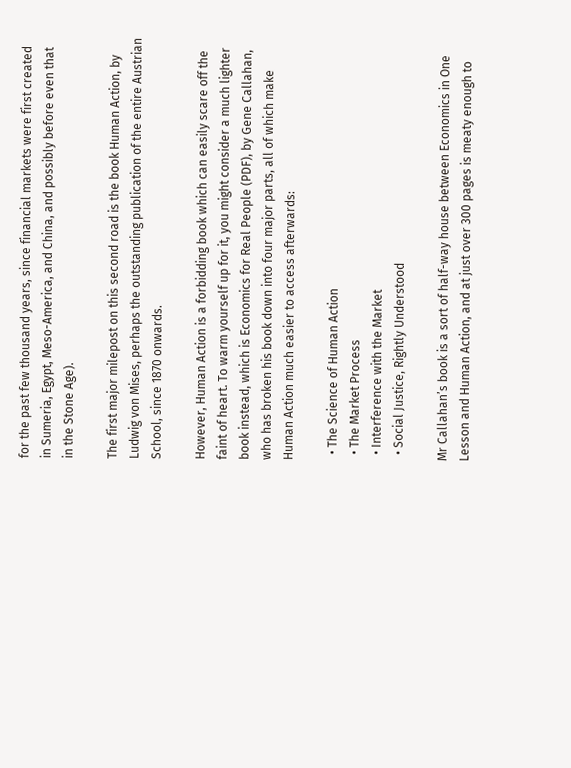for the past few thousand years, since financial markets were first created in Sumeria, Egypt, Meso-America, and China, and possibly before even that in the Stone Age).

The first major milepost on this second road is the book Human Action, by Ludwig von Mises, perhaps the outstanding publication of the entire Austrian School, since 1870 onwards.

However, Human Action is a forbidding book which can easily scare off the faint of heart. To warm yourself up for it, you might consider a much lighter book instead, which is Economics for Real People (PDF), by Gene Callahan, who has broken his book down into four major parts, all of which make Human Action much easier to access afterwards:

  • The Science of Human Action
  • The Market Process
  • Interference with the Market
  • Social Justice, Rightly Understood

Mr Callahan’s book is a sort of half-way house between Economics in One Lesson and Human Action, and at just over 300 pages is meaty enough to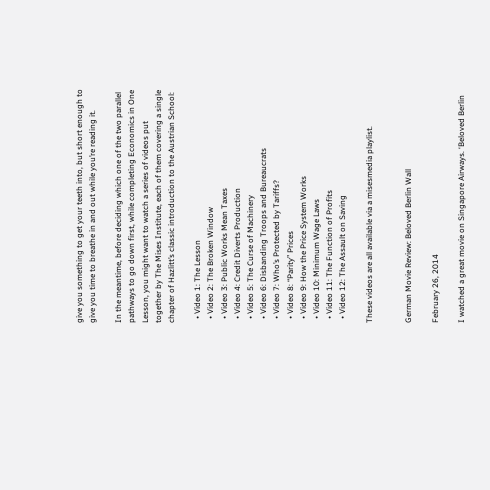give you something to get your teeth into, but short enough to give you time to breathe in and out while you’re reading it.

In the meantime, before deciding which one of the two parallel pathways to go down first, while completing Economics in One Lesson, you might want to watch a series of videos put together by The Mises Institute, each of them covering a single chapter of Hazlitt’s classic introduction to the Austrian School:

  • Video 1: The Lesson
  • Video 2: The Broken Window
  • Video 3: Public Works Mean Taxes
  • Video 4: Credit Diverts Production
  • Video 5: The Curse of Machinery
  • Video 6: Disbanding Troops and Bureaucrats
  • Video 7: Who’s Protected by Tariffs?
  • Video 8: “Parity” Prices
  • Video 9: How the Price System Works
  • Video 10: Minimum Wage Laws
  • Video 11: The Function of Profits
  • Video 12: The Assault on Saving

These videos are all available via a misesmedia playlist.


German Movie Review: Beloved Berlin Wall

February 26, 2014

I watched a great movie on Singapore Airways. ‘Beloved Berlin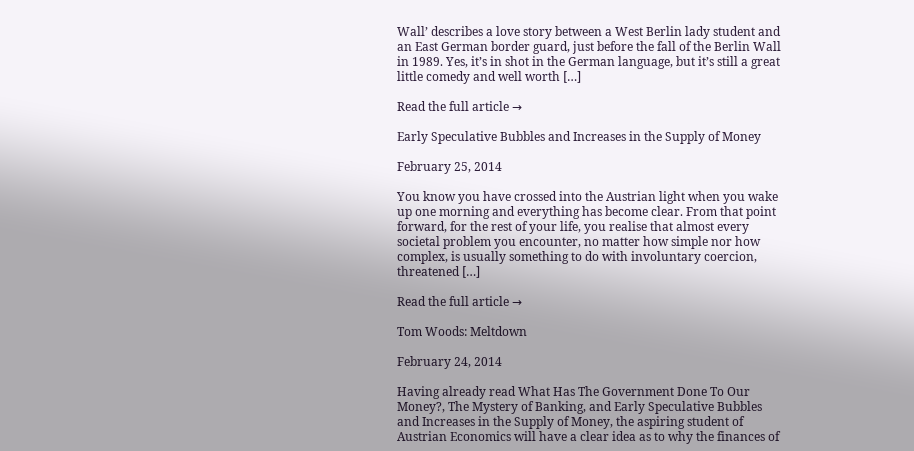Wall’ describes a love story between a West Berlin lady student and an East German border guard, just before the fall of the Berlin Wall in 1989. Yes, it’s in shot in the German language, but it’s still a great little comedy and well worth […]

Read the full article →

Early Speculative Bubbles and Increases in the Supply of Money

February 25, 2014

You know you have crossed into the Austrian light when you wake up one morning and everything has become clear. From that point forward, for the rest of your life, you realise that almost every societal problem you encounter, no matter how simple nor how complex, is usually something to do with involuntary coercion, threatened […]

Read the full article →

Tom Woods: Meltdown

February 24, 2014

Having already read What Has The Government Done To Our Money?, The Mystery of Banking, and Early Speculative Bubbles and Increases in the Supply of Money, the aspiring student of Austrian Economics will have a clear idea as to why the finances of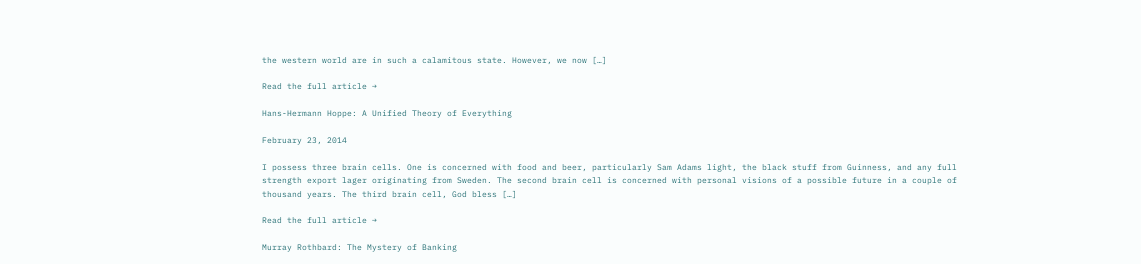the western world are in such a calamitous state. However, we now […]

Read the full article →

Hans-Hermann Hoppe: A Unified Theory of Everything

February 23, 2014

I possess three brain cells. One is concerned with food and beer, particularly Sam Adams light, the black stuff from Guinness, and any full strength export lager originating from Sweden. The second brain cell is concerned with personal visions of a possible future in a couple of thousand years. The third brain cell, God bless […]

Read the full article →

Murray Rothbard: The Mystery of Banking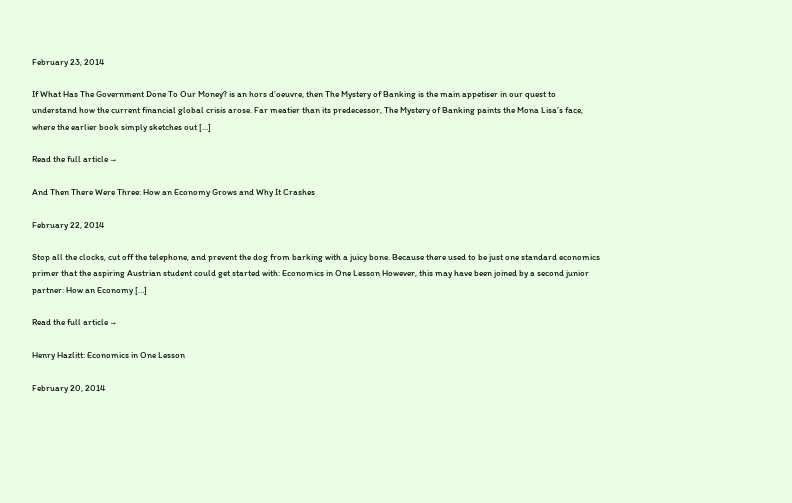February 23, 2014

If What Has The Government Done To Our Money? is an hors d’oeuvre, then The Mystery of Banking is the main appetiser in our quest to understand how the current financial global crisis arose. Far meatier than its predecessor, The Mystery of Banking paints the Mona Lisa’s face, where the earlier book simply sketches out […]

Read the full article →

And Then There Were Three: How an Economy Grows and Why It Crashes

February 22, 2014

Stop all the clocks, cut off the telephone, and prevent the dog from barking with a juicy bone. Because there used to be just one standard economics primer that the aspiring Austrian student could get started with: Economics in One Lesson However, this may have been joined by a second junior partner: How an Economy […]

Read the full article →

Henry Hazlitt: Economics in One Lesson

February 20, 2014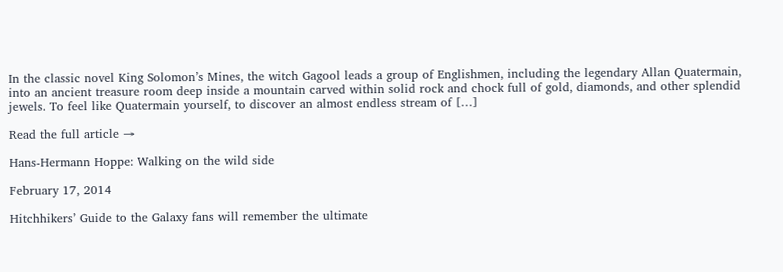In the classic novel King Solomon’s Mines, the witch Gagool leads a group of Englishmen, including the legendary Allan Quatermain, into an ancient treasure room deep inside a mountain carved within solid rock and chock full of gold, diamonds, and other splendid jewels. To feel like Quatermain yourself, to discover an almost endless stream of […]

Read the full article →

Hans-Hermann Hoppe: Walking on the wild side

February 17, 2014

Hitchhikers’ Guide to the Galaxy fans will remember the ultimate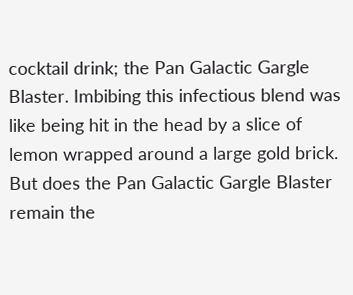cocktail drink; the Pan Galactic Gargle Blaster. Imbibing this infectious blend was like being hit in the head by a slice of lemon wrapped around a large gold brick. But does the Pan Galactic Gargle Blaster remain the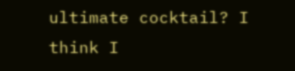ultimate cocktail? I think I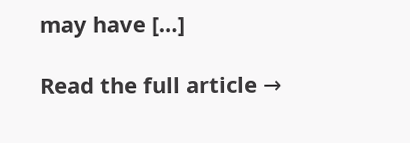may have […]

Read the full article →